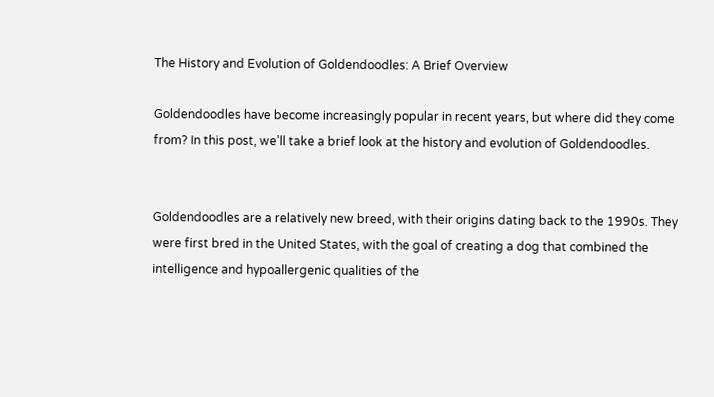The History and Evolution of Goldendoodles: A Brief Overview

Goldendoodles have become increasingly popular in recent years, but where did they come from? In this post, we’ll take a brief look at the history and evolution of Goldendoodles.


Goldendoodles are a relatively new breed, with their origins dating back to the 1990s. They were first bred in the United States, with the goal of creating a dog that combined the intelligence and hypoallergenic qualities of the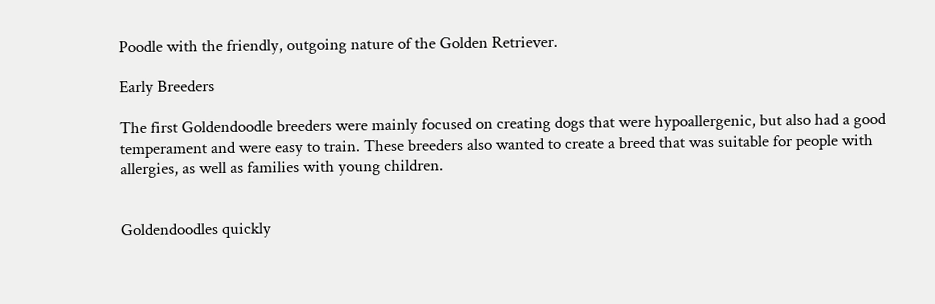Poodle with the friendly, outgoing nature of the Golden Retriever.

Early Breeders

The first Goldendoodle breeders were mainly focused on creating dogs that were hypoallergenic, but also had a good temperament and were easy to train. These breeders also wanted to create a breed that was suitable for people with allergies, as well as families with young children.


Goldendoodles quickly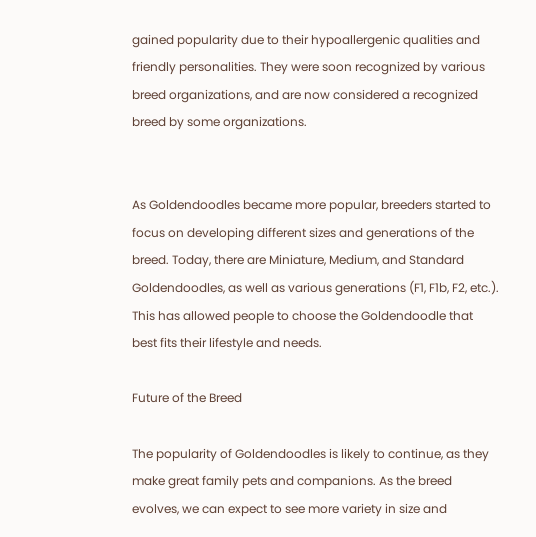gained popularity due to their hypoallergenic qualities and friendly personalities. They were soon recognized by various breed organizations, and are now considered a recognized breed by some organizations.


As Goldendoodles became more popular, breeders started to focus on developing different sizes and generations of the breed. Today, there are Miniature, Medium, and Standard Goldendoodles, as well as various generations (F1, F1b, F2, etc.). This has allowed people to choose the Goldendoodle that best fits their lifestyle and needs.

Future of the Breed

The popularity of Goldendoodles is likely to continue, as they make great family pets and companions. As the breed evolves, we can expect to see more variety in size and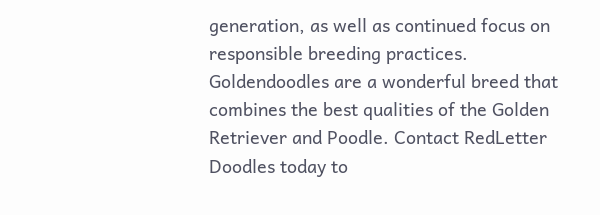generation, as well as continued focus on responsible breeding practices.
Goldendoodles are a wonderful breed that combines the best qualities of the Golden Retriever and Poodle. Contact RedLetter Doodles today to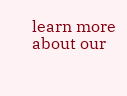learn more about our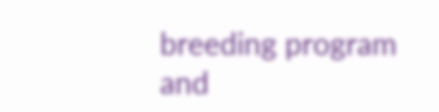breeding program and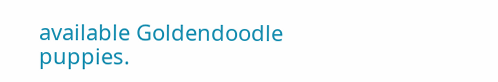available Goldendoodle puppies.